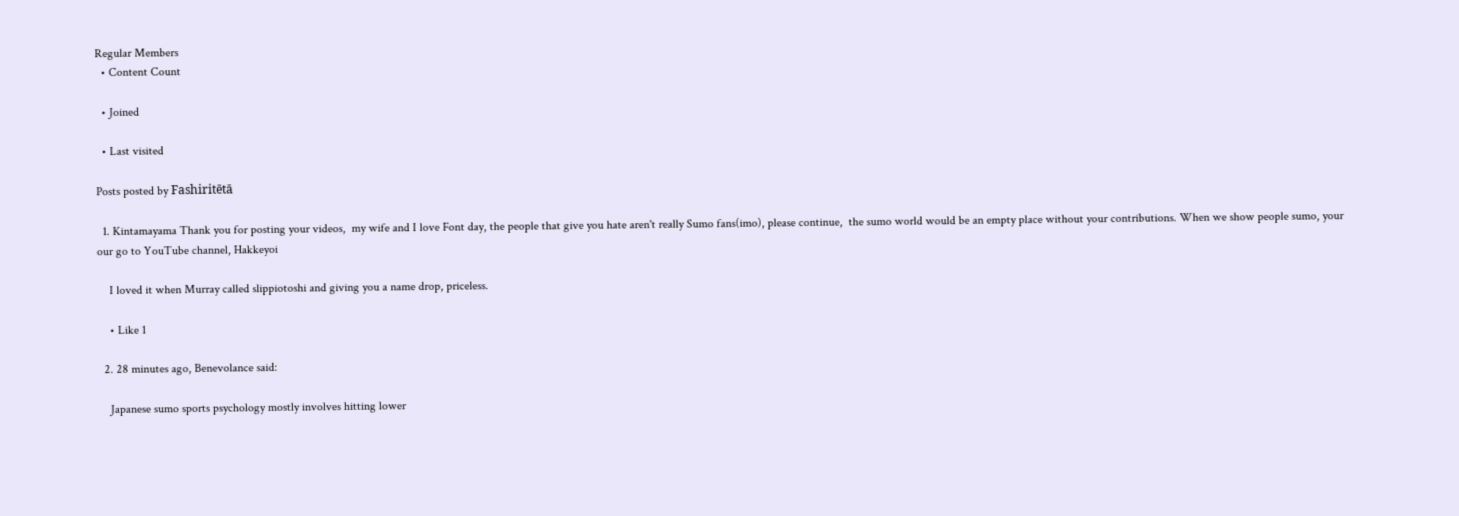Regular Members
  • Content Count

  • Joined

  • Last visited

Posts posted by Fashiritētā

  1. Kintamayama Thank you for posting your videos,  my wife and I love Font day, the people that give you hate aren't really Sumo fans(imo), please continue,  the sumo world would be an empty place without your contributions. When we show people sumo, your our go to YouTube channel, Hakkeyoi

    I loved it when Murray called slippiotoshi and giving you a name drop, priceless.

    • Like 1

  2. 28 minutes ago, Benevolance said:

    Japanese sumo sports psychology mostly involves hitting lower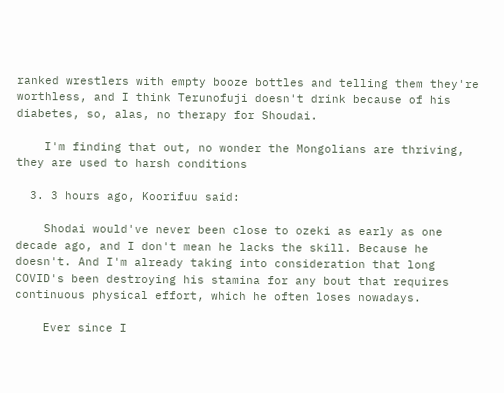ranked wrestlers with empty booze bottles and telling them they're worthless, and I think Terunofuji doesn't drink because of his diabetes, so, alas, no therapy for Shoudai.

    I'm finding that out, no wonder the Mongolians are thriving, they are used to harsh conditions

  3. 3 hours ago, Koorifuu said:

    Shodai would've never been close to ozeki as early as one decade ago, and I don't mean he lacks the skill. Because he doesn't. And I'm already taking into consideration that long COVID's been destroying his stamina for any bout that requires continuous physical effort, which he often loses nowadays.

    Ever since I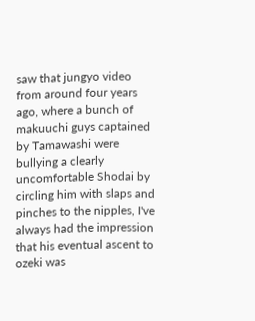saw that jungyo video from around four years ago, where a bunch of makuuchi guys captained by Tamawashi were bullying a clearly uncomfortable Shodai by circling him with slaps and pinches to the nipples, I've always had the impression that his eventual ascent to ozeki was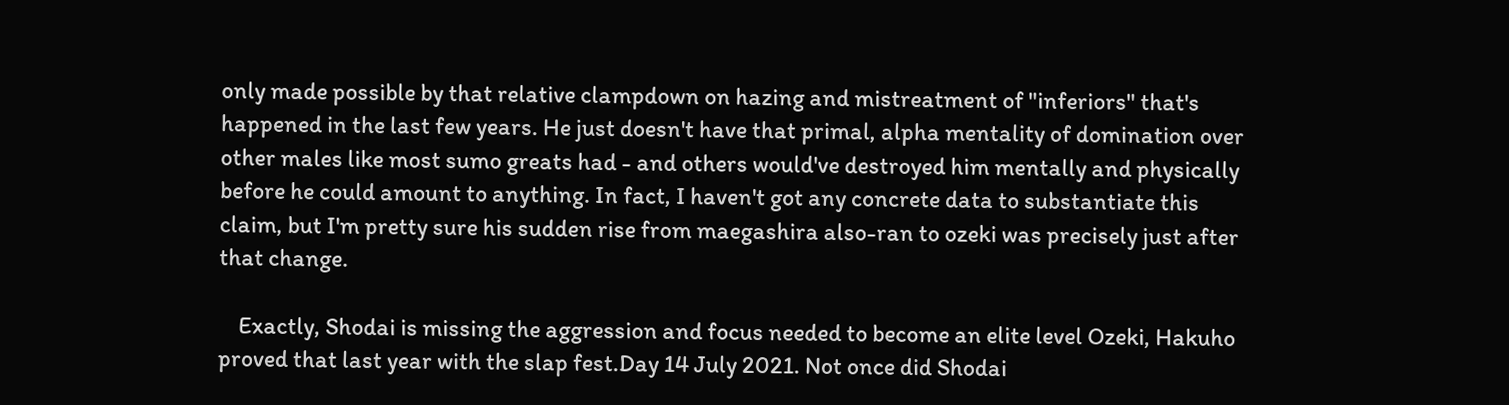only made possible by that relative clampdown on hazing and mistreatment of "inferiors" that's happened in the last few years. He just doesn't have that primal, alpha mentality of domination over other males like most sumo greats had - and others would've destroyed him mentally and physically before he could amount to anything. In fact, I haven't got any concrete data to substantiate this claim, but I'm pretty sure his sudden rise from maegashira also-ran to ozeki was precisely just after that change.

    Exactly, Shodai is missing the aggression and focus needed to become an elite level Ozeki, Hakuho proved that last year with the slap fest.Day 14 July 2021. Not once did Shodai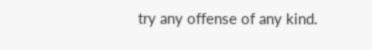try any offense of any kind.